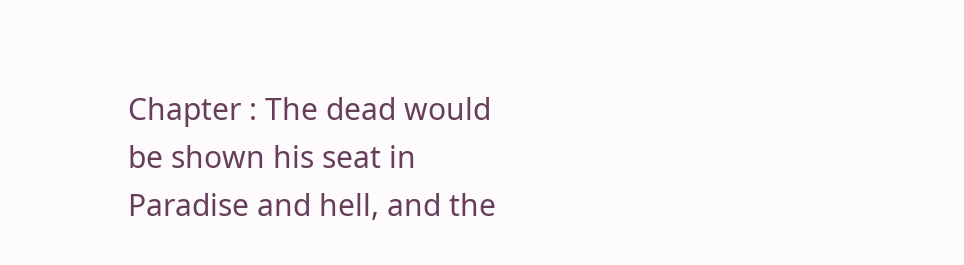Chapter : The dead would be shown his seat in Paradise and hell, and the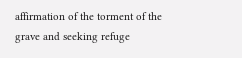affirmation of the torment of the grave and seeking refuge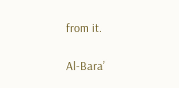from it.

Al-Bara’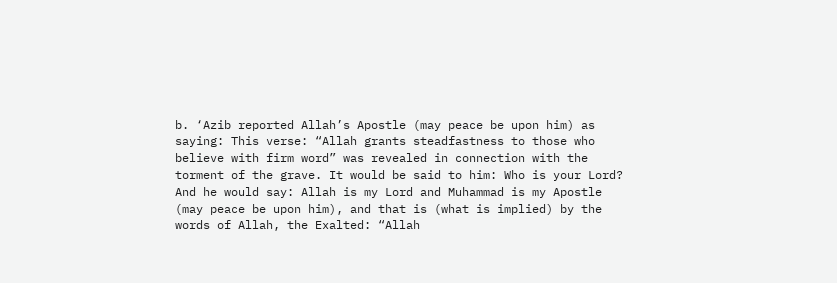b. ‘Azib reported Allah’s Apostle (may peace be upon him) as saying: This verse: “Allah grants steadfastness to those who believe with firm word” was revealed in connection with the torment of the grave. It would be said to him: Who is your Lord? And he would say: Allah is my Lord and Muhammad is my Apostle (may peace be upon him), and that is (what is implied) by the words of Allah, the Exalted: “Allah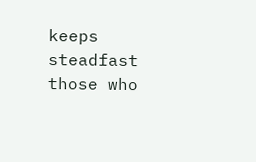keeps steadfast those who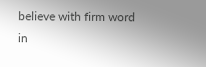believe with firm word in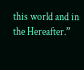this world and in the Hereafter.”